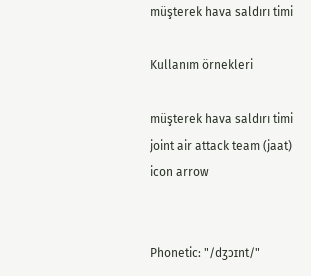müşterek hava saldırı timi

Kullanım örnekleri

müşterek hava saldırı timi
joint air attack team (jaat)
icon arrow


Phonetic: "/dʒɔɪnt/"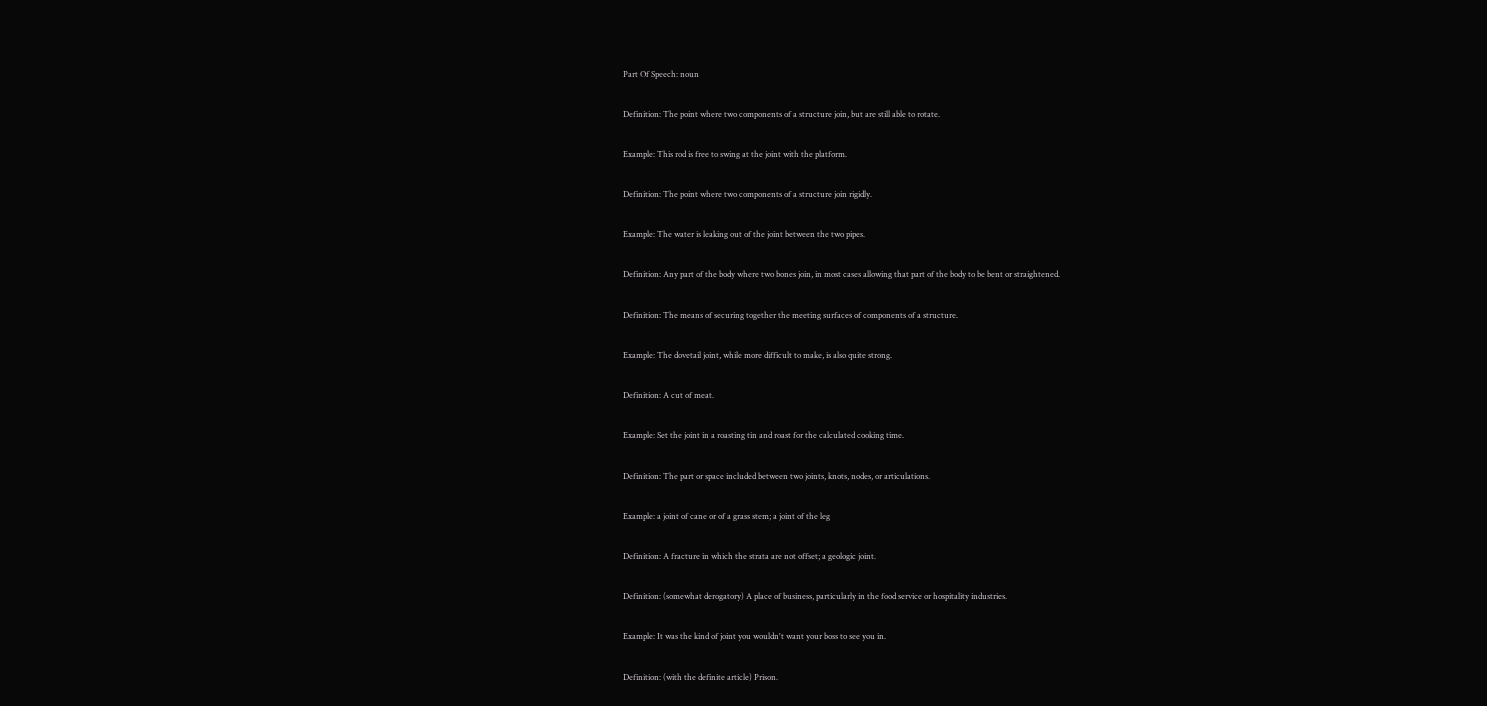Part Of Speech: noun

Definition: The point where two components of a structure join, but are still able to rotate.

Example: This rod is free to swing at the joint with the platform.

Definition: The point where two components of a structure join rigidly.

Example: The water is leaking out of the joint between the two pipes.

Definition: Any part of the body where two bones join, in most cases allowing that part of the body to be bent or straightened.

Definition: The means of securing together the meeting surfaces of components of a structure.

Example: The dovetail joint, while more difficult to make, is also quite strong.

Definition: A cut of meat.

Example: Set the joint in a roasting tin and roast for the calculated cooking time.

Definition: The part or space included between two joints, knots, nodes, or articulations.

Example: a joint of cane or of a grass stem; a joint of the leg

Definition: A fracture in which the strata are not offset; a geologic joint.

Definition: (somewhat derogatory) A place of business, particularly in the food service or hospitality industries.

Example: It was the kind of joint you wouldn't want your boss to see you in.

Definition: (with the definite article) Prison.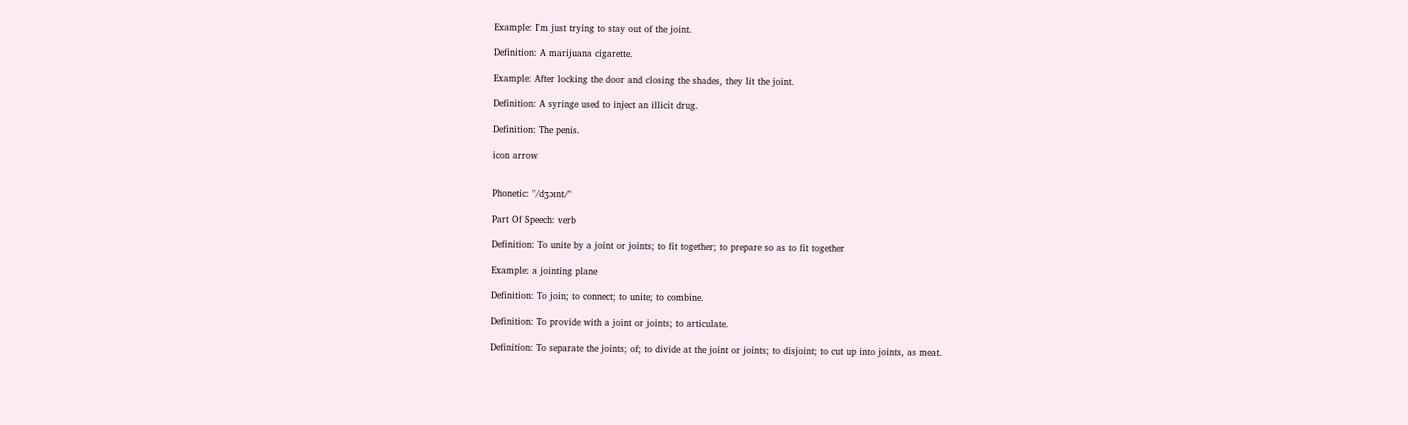Example: I'm just trying to stay out of the joint.

Definition: A marijuana cigarette.

Example: After locking the door and closing the shades, they lit the joint.

Definition: A syringe used to inject an illicit drug.

Definition: The penis.

icon arrow


Phonetic: "/dʒɔɪnt/"

Part Of Speech: verb

Definition: To unite by a joint or joints; to fit together; to prepare so as to fit together

Example: a jointing plane

Definition: To join; to connect; to unite; to combine.

Definition: To provide with a joint or joints; to articulate.

Definition: To separate the joints; of; to divide at the joint or joints; to disjoint; to cut up into joints, as meat.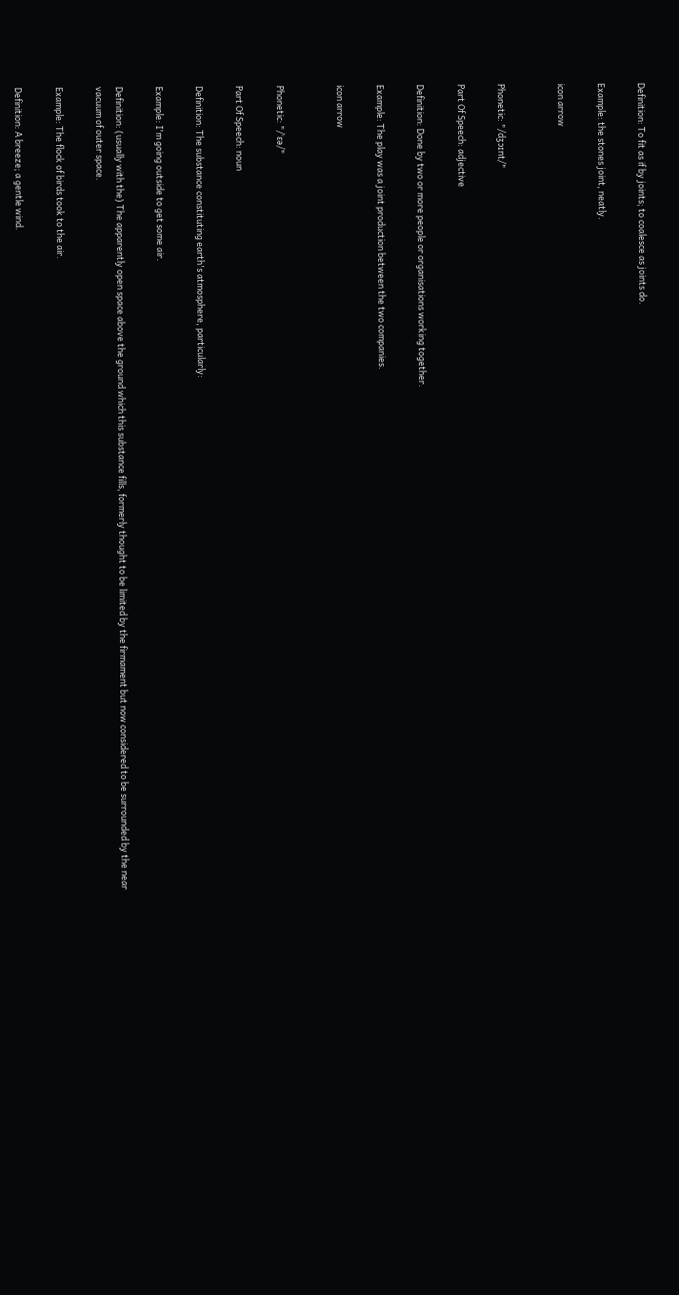Definition: To fit as if by joints; to coalesce as joints do.

Example: the stones joint, neatly.

icon arrow


Phonetic: "/dʒɔɪnt/"

Part Of Speech: adjective

Definition: Done by two or more people or organisations working together.

Example: The play was a joint production between the two companies.

icon arrow


Phonetic: "/ˈɛə/"

Part Of Speech: noun

Definition: The substance constituting earth's atmosphere, particularly:

Example: I'm going outside to get some air.

Definition: (usually with the) The apparently open space above the ground which this substance fills, formerly thought to be limited by the firmament but now considered to be surrounded by the near vacuum of outer space.

Example: The flock of birds took to the air.

Definition: A breeze; a gentle wind.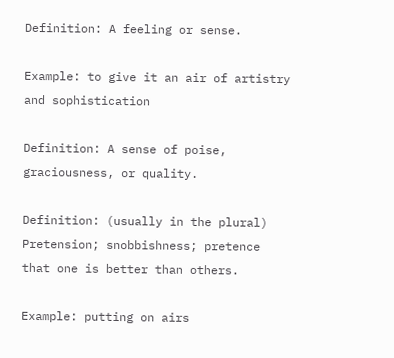Definition: A feeling or sense.

Example: to give it an air of artistry and sophistication

Definition: A sense of poise, graciousness, or quality.

Definition: (usually in the plural) Pretension; snobbishness; pretence that one is better than others.

Example: putting on airs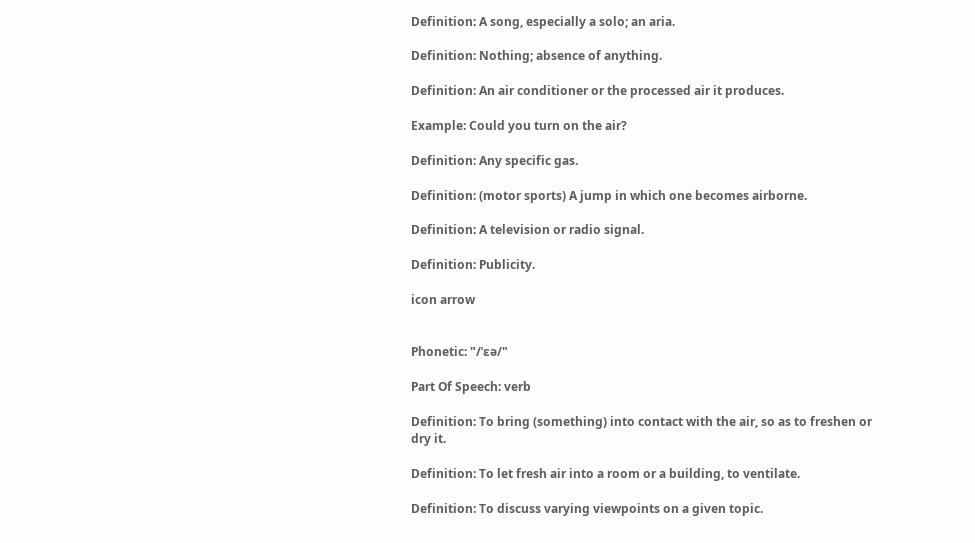Definition: A song, especially a solo; an aria.

Definition: Nothing; absence of anything.

Definition: An air conditioner or the processed air it produces.

Example: Could you turn on the air?

Definition: Any specific gas.

Definition: (motor sports) A jump in which one becomes airborne.

Definition: A television or radio signal.

Definition: Publicity.

icon arrow


Phonetic: "/ˈɛə/"

Part Of Speech: verb

Definition: To bring (something) into contact with the air, so as to freshen or dry it.

Definition: To let fresh air into a room or a building, to ventilate.

Definition: To discuss varying viewpoints on a given topic.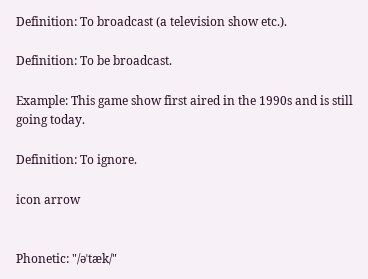Definition: To broadcast (a television show etc.).

Definition: To be broadcast.

Example: This game show first aired in the 1990s and is still going today.

Definition: To ignore.

icon arrow


Phonetic: "/əˈtæk/"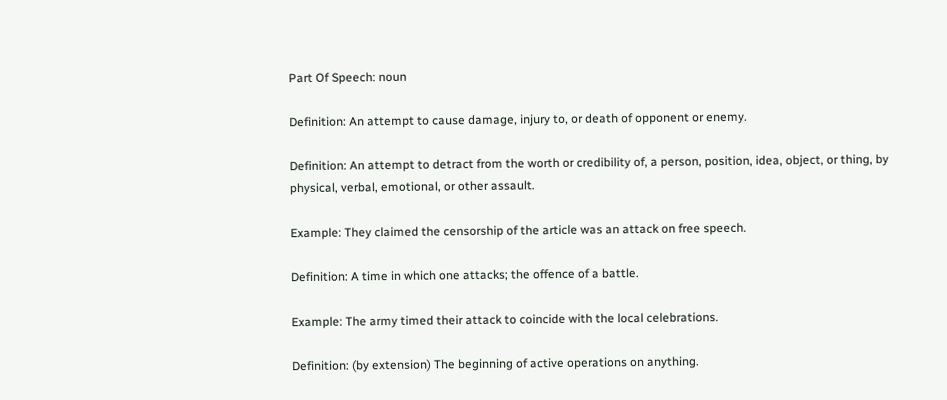Part Of Speech: noun

Definition: An attempt to cause damage, injury to, or death of opponent or enemy.

Definition: An attempt to detract from the worth or credibility of, a person, position, idea, object, or thing, by physical, verbal, emotional, or other assault.

Example: They claimed the censorship of the article was an attack on free speech.

Definition: A time in which one attacks; the offence of a battle.

Example: The army timed their attack to coincide with the local celebrations.

Definition: (by extension) The beginning of active operations on anything.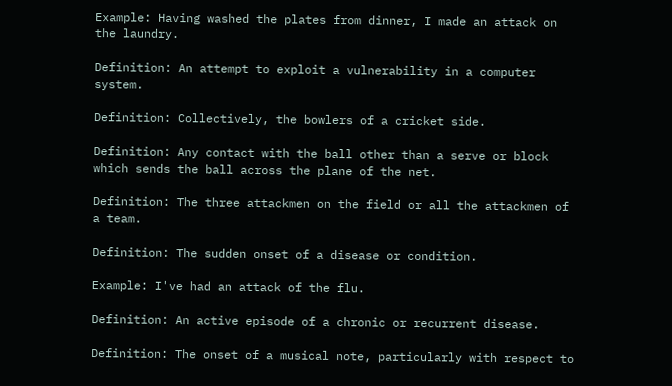Example: Having washed the plates from dinner, I made an attack on the laundry.

Definition: An attempt to exploit a vulnerability in a computer system.

Definition: Collectively, the bowlers of a cricket side.

Definition: Any contact with the ball other than a serve or block which sends the ball across the plane of the net.

Definition: The three attackmen on the field or all the attackmen of a team.

Definition: The sudden onset of a disease or condition.

Example: I've had an attack of the flu.

Definition: An active episode of a chronic or recurrent disease.

Definition: The onset of a musical note, particularly with respect to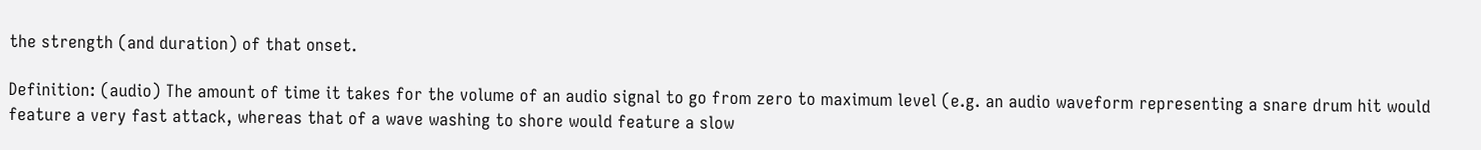the strength (and duration) of that onset.

Definition: (audio) The amount of time it takes for the volume of an audio signal to go from zero to maximum level (e.g. an audio waveform representing a snare drum hit would feature a very fast attack, whereas that of a wave washing to shore would feature a slow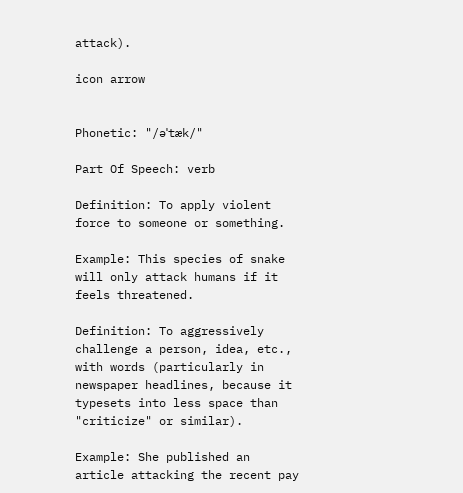attack).

icon arrow


Phonetic: "/əˈtæk/"

Part Of Speech: verb

Definition: To apply violent force to someone or something.

Example: This species of snake will only attack humans if it feels threatened.

Definition: To aggressively challenge a person, idea, etc., with words (particularly in newspaper headlines, because it typesets into less space than "criticize" or similar).

Example: She published an article attacking the recent pay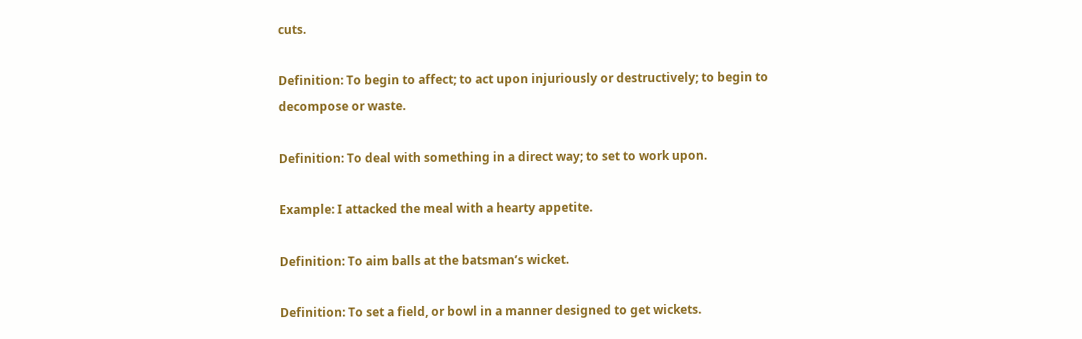cuts.

Definition: To begin to affect; to act upon injuriously or destructively; to begin to decompose or waste.

Definition: To deal with something in a direct way; to set to work upon.

Example: I attacked the meal with a hearty appetite.

Definition: To aim balls at the batsman’s wicket.

Definition: To set a field, or bowl in a manner designed to get wickets.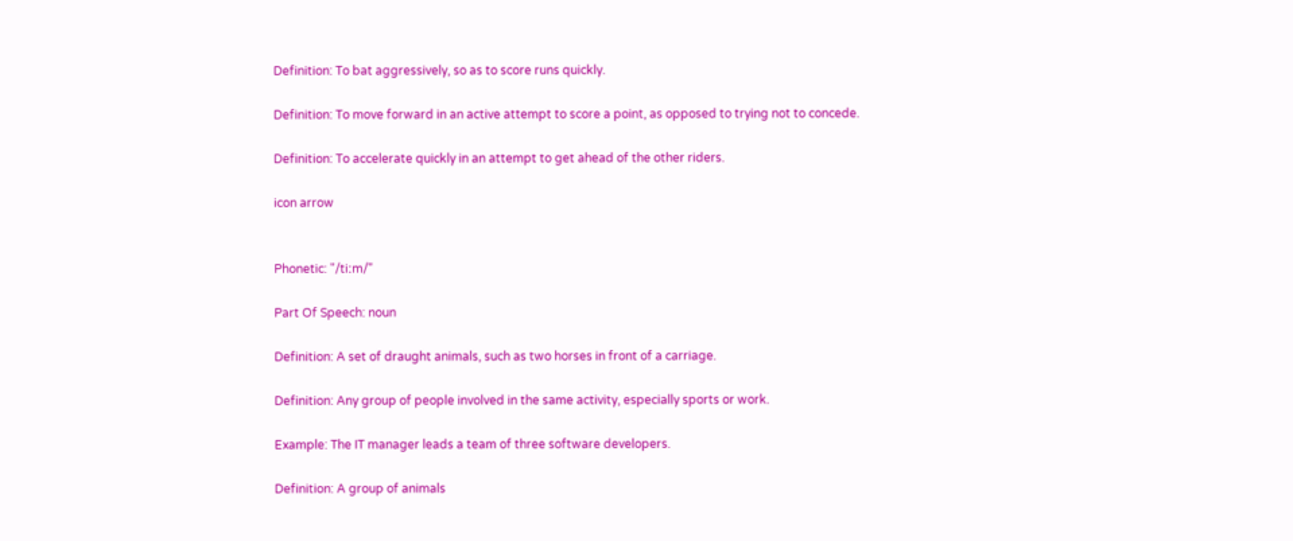Definition: To bat aggressively, so as to score runs quickly.

Definition: To move forward in an active attempt to score a point, as opposed to trying not to concede.

Definition: To accelerate quickly in an attempt to get ahead of the other riders.

icon arrow


Phonetic: "/tiːm/"

Part Of Speech: noun

Definition: A set of draught animals, such as two horses in front of a carriage.

Definition: Any group of people involved in the same activity, especially sports or work.

Example: The IT manager leads a team of three software developers.

Definition: A group of animals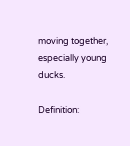moving together, especially young ducks.

Definition: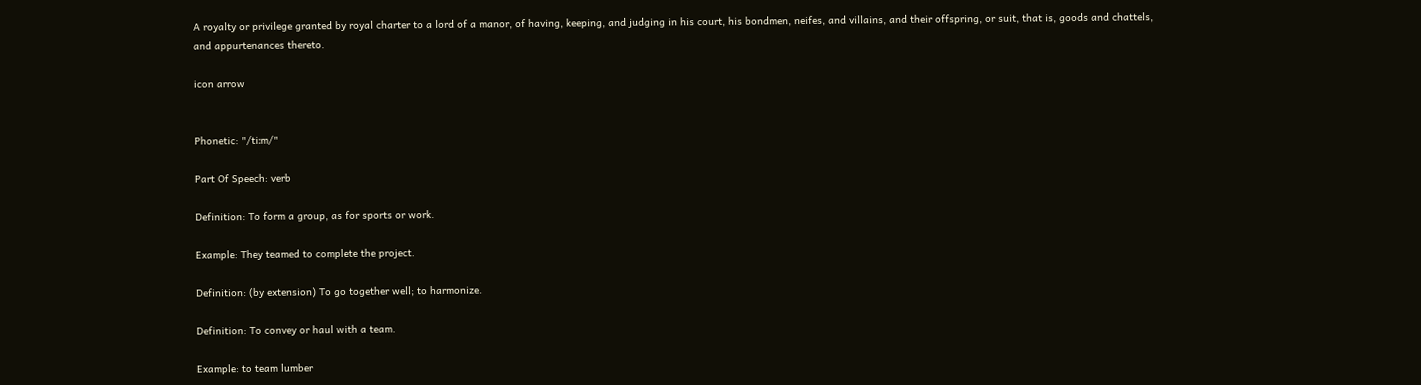A royalty or privilege granted by royal charter to a lord of a manor, of having, keeping, and judging in his court, his bondmen, neifes, and villains, and their offspring, or suit, that is, goods and chattels, and appurtenances thereto.

icon arrow


Phonetic: "/tiːm/"

Part Of Speech: verb

Definition: To form a group, as for sports or work.

Example: They teamed to complete the project.

Definition: (by extension) To go together well; to harmonize.

Definition: To convey or haul with a team.

Example: to team lumber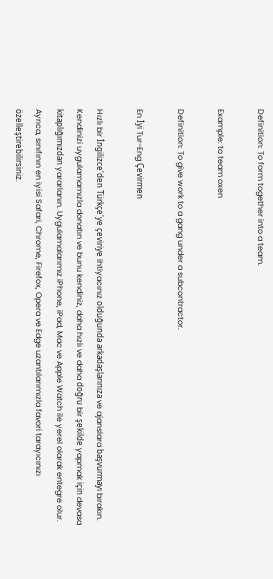Definition: To form together into a team.

Example: to team oxen

Definition: To give work to a gang under a subcontractor.

En İyi Tur-Eng Çevirmen

Hızlı bir İngilizce'den Türkçe'ye çeviriye ihtiyacınız olduğunda arkadaşlarınıza ve ajanslara başvurmayı bırakın. Kendinizi uygulamamızla donatın ve bunu kendiniz, daha hızlı ve daha doğru bir şekilde yapmak için devasa kitaplığımızdan yararlanın. Uygulamalarımız iPhone, iPad, Mac ve Apple Watch ile yerel olarak entegre olur. Ayrıca, sınıfının en iyisi Safari, Chrome, Firefox, Opera ve Edge uzantılarımızla favori tarayıcınızı özelleştirebilirsiniz.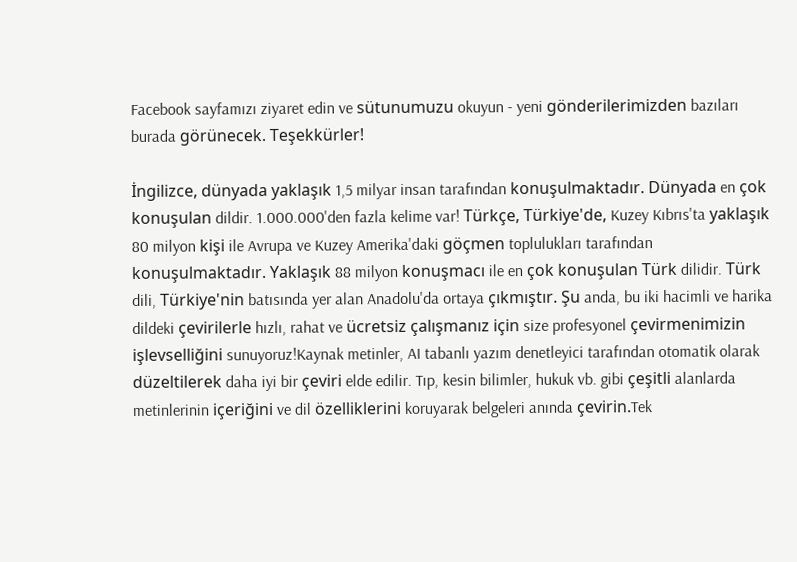Facebook sayfamızı ziyaret edin ve sütunumuzu okuyun - yeni gönderilerimizden bazıları burada görünecek. Teşekkürler!

İngilizce, dünyada yaklaşık 1,5 milyar insan tarafından konuşulmaktadır. Dünyada en çok konuşulan dildir. 1.000.000'den fazla kelime var! Türkçe, Türkiye'de, Kuzey Kıbrıs'ta yaklaşık 80 milyon kişi ile Avrupa ve Kuzey Amerika'daki göçmen toplulukları tarafından konuşulmaktadır. Yaklaşık 88 milyon konuşmacı ile en çok konuşulan Türk dilidir. Türk dili, Türkiye'nin batısında yer alan Anadolu'da ortaya çıkmıştır. Şu anda, bu iki hacimli ve harika dildeki çevirilerle hızlı, rahat ve ücretsiz çalışmanız için size profesyonel çevirmenimizin işlevselliğini sunuyoruz!Kaynak metinler, AI tabanlı yazım denetleyici tarafından otomatik olarak düzeltilerek daha iyi bir çeviri elde edilir. Tıp, kesin bilimler, hukuk vb. gibi çeşitli alanlarda metinlerinin içeriğini ve dil özelliklerini koruyarak belgeleri anında çevirin.Tek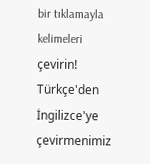bir tıklamayla kelimeleri çevirin! Türkçe'den İngilizce'ye çevirmenimiz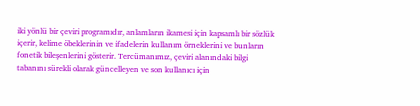iki yönlü bir çeviri programıdır, anlamların ikamesi için kapsamlı bir sözlük içerir, kelime öbeklerinin ve ifadelerin kullanım örneklerini ve bunların fonetik bileşenlerini gösterir. Tercümanımız, çeviri alanındaki bilgi tabanını sürekli olarak güncelleyen ve son kullanıcı için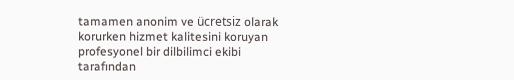tamamen anonim ve ücretsiz olarak korurken hizmet kalitesini koruyan profesyonel bir dilbilimci ekibi tarafından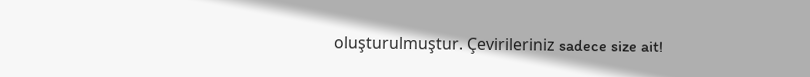oluşturulmuştur. Çevirileriniz sadece size ait!